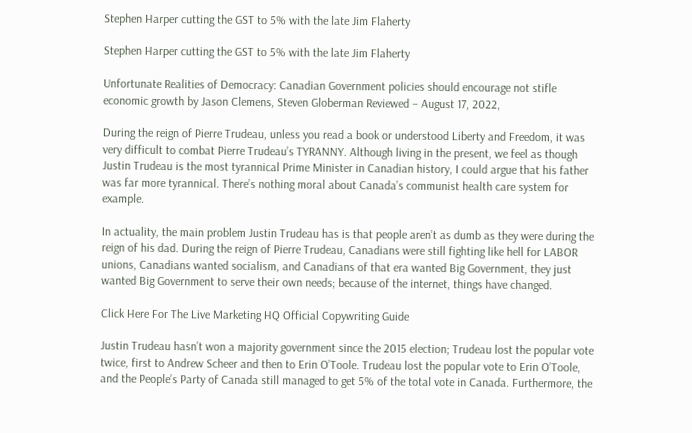Stephen Harper cutting the GST to 5% with the late Jim Flaherty

Stephen Harper cutting the GST to 5% with the late Jim Flaherty

Unfortunate Realities of Democracy: Canadian Government policies should encourage not stifle economic growth by Jason Clemens, Steven Globerman Reviewed – August 17, 2022,

During the reign of Pierre Trudeau, unless you read a book or understood Liberty and Freedom, it was very difficult to combat Pierre Trudeau’s TYRANNY. Although living in the present, we feel as though Justin Trudeau is the most tyrannical Prime Minister in Canadian history, I could argue that his father was far more tyrannical. There’s nothing moral about Canada’s communist health care system for example.

In actuality, the main problem Justin Trudeau has is that people aren’t as dumb as they were during the reign of his dad. During the reign of Pierre Trudeau, Canadians were still fighting like hell for LABOR unions, Canadians wanted socialism, and Canadians of that era wanted Big Government, they just wanted Big Government to serve their own needs; because of the internet, things have changed.

Click Here For The Live Marketing HQ Official Copywriting Guide

Justin Trudeau hasn’t won a majority government since the 2015 election; Trudeau lost the popular vote twice, first to Andrew Scheer and then to Erin O’Toole. Trudeau lost the popular vote to Erin O’Toole, and the People’s Party of Canada still managed to get 5% of the total vote in Canada. Furthermore, the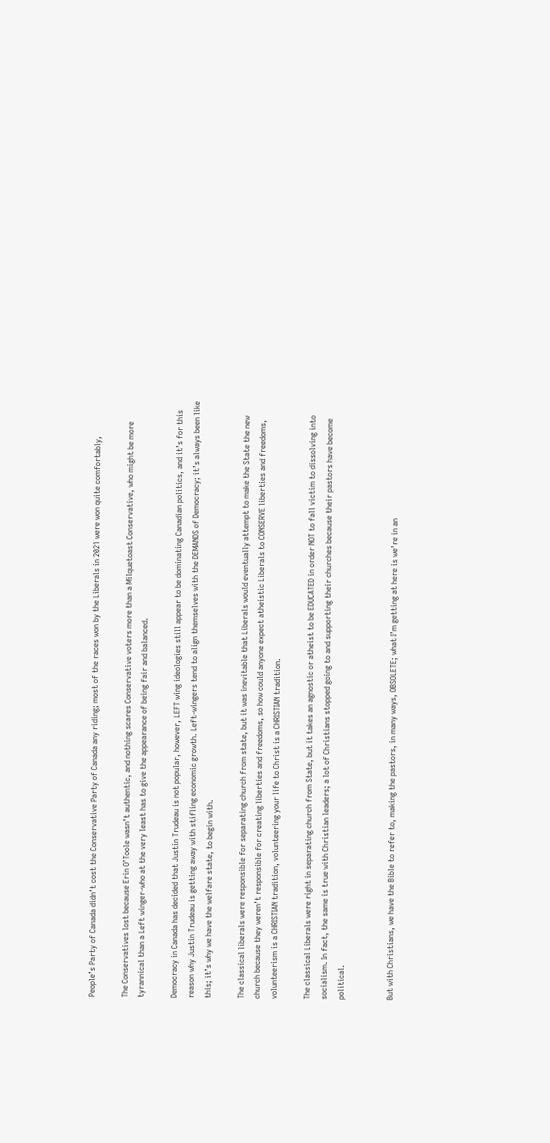People’s Party of Canada didn’t cost the Conservative Party of Canada any riding; most of the races won by the Liberals in 2021 were won quite comfortably,

The Conservatives lost because Erin O’Toole wasn’t authentic, and nothing scares Conservative voters more than a Milquetoast Conservative, who might be more tyrannical than a Left winger-who at the very least has to give the appearance of being fair and balanced.

Democracy in Canada has decided that Justin Trudeau is not popular, however, LEFT wing ideologies still appear to be dominating Canadian politics, and it’s for this reason why Justin Trudeau is getting away with stifling economic growth. Left-wingers tend to align themselves with the DEMANDS of Democracy; it’s always been like this; it’s why we have the welfare state, to begin with.

The classical liberals were responsible for separating church from state, but it was inevitable that Liberals would eventually attempt to make the State the new church because they weren’t responsible for creating liberties and freedoms, so how could anyone expect atheistic Liberals to CONSERVE liberties and freedoms, volunteerism is a CHRISTIAN tradition, volunteering your life to Christ is a CHRISTIAN tradition.

The classical Liberals were right in separating church from State, but it takes an agnostic or atheist to be EDUCATED in order NOT to fall victim to dissolving into socialism. In fact, the same is true with Christian leaders; a lot of Christians stopped going to and supporting their churches because their pastors have become political.


But with Christians, we have the Bible to refer to, making the pastors, in many ways, OBSOLETE; what I’m getting at here is we’re in an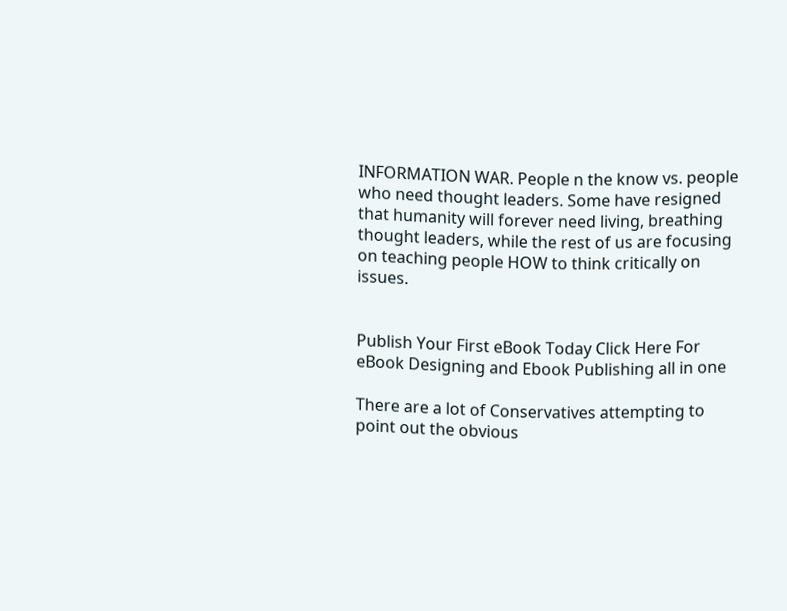INFORMATION WAR. People n the know vs. people who need thought leaders. Some have resigned that humanity will forever need living, breathing thought leaders, while the rest of us are focusing on teaching people HOW to think critically on issues.


Publish Your First eBook Today Click Here For eBook Designing and Ebook Publishing all in one

There are a lot of Conservatives attempting to point out the obvious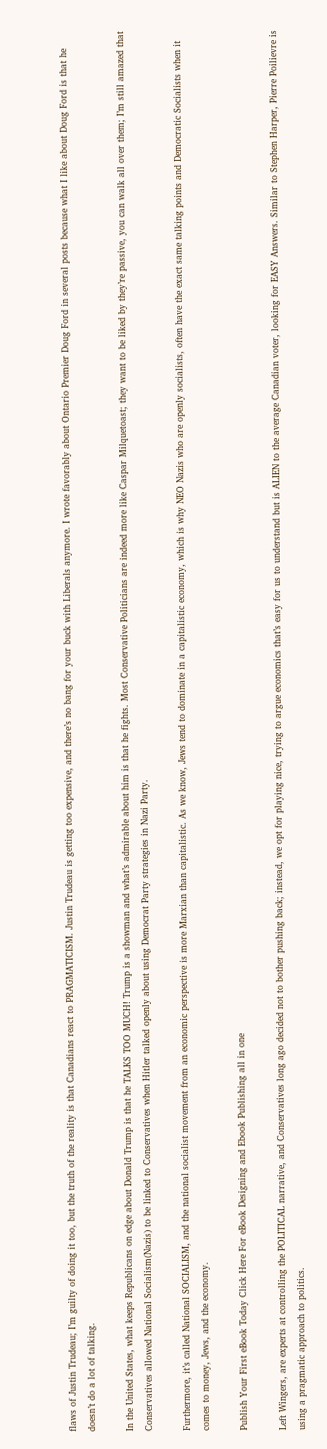flaws of Justin Trudeau; I’m guilty of doing it too, but the truth of the reality is that Canadians react to PRAGMATICISM. Justin Trudeau is getting too expensive, and there’s no bang for your buck with Liberals anymore. I wrote favorably about Ontario Premier Doug Ford in several posts because what I like about Doug Ford is that he doesn’t do a lot of talking.

In the United States, what keeps Republicans on edge about Donald Trump is that he TALKS TOO MUCH! Trump is a showman and what’s admirable about him is that he fights. Most Conservative Politicians are indeed more like Caspar Milquetoast; they want to be liked by they’re passive, you can walk all over them; I’m still amazed that Conservatives allowed National Socialism(Nazis) to be linked to Conservatives when Hitler talked openly about using Democrat Party strategies in Nazi Party.

Furthermore, it’s called National SOCIALISM, and the national socialist movement from an economic perspective is more Marxian than capitalistic. As we know, Jews tend to dominate in a capitalistic economy, which is why NEO Nazis who are openly socialists, often have the exact same talking points and Democratic Socialists when it comes to money, Jews, and the economy.

Publish Your First eBook Today Click Here For eBook Designing and Ebook Publishing all in one

Left Wingers, are experts at controlling the POLITICAL narrative, and Conservatives long ago decided not to bother pushing back; instead, we opt for playing nice, trying to argue economics that’s easy for us to understand but is ALIEN to the average Canadian voter, looking for EASY Answers. Similar to Stephen Harper, Pierre Poilievre is using a pragmatic approach to politics.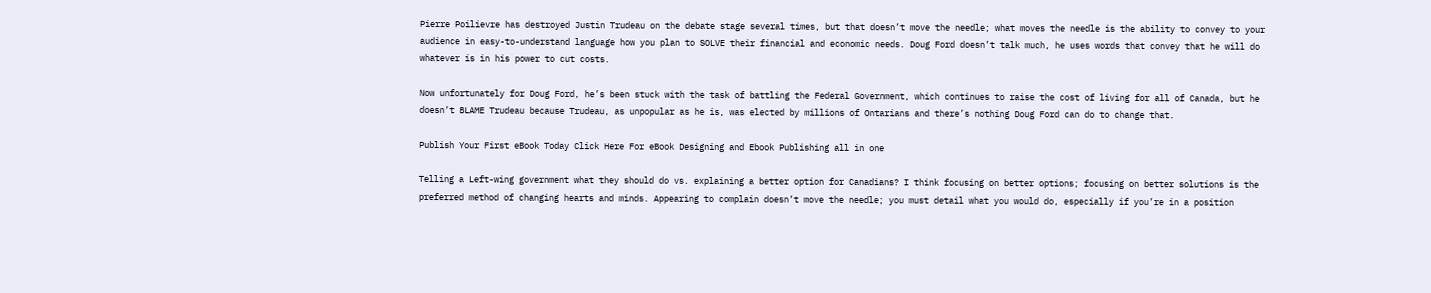Pierre Poilievre has destroyed Justin Trudeau on the debate stage several times, but that doesn’t move the needle; what moves the needle is the ability to convey to your audience in easy-to-understand language how you plan to SOLVE their financial and economic needs. Doug Ford doesn’t talk much, he uses words that convey that he will do whatever is in his power to cut costs.

Now unfortunately for Doug Ford, he’s been stuck with the task of battling the Federal Government, which continues to raise the cost of living for all of Canada, but he doesn’t BLAME Trudeau because Trudeau, as unpopular as he is, was elected by millions of Ontarians and there’s nothing Doug Ford can do to change that.

Publish Your First eBook Today Click Here For eBook Designing and Ebook Publishing all in one

Telling a Left-wing government what they should do vs. explaining a better option for Canadians? I think focusing on better options; focusing on better solutions is the preferred method of changing hearts and minds. Appearing to complain doesn’t move the needle; you must detail what you would do, especially if you’re in a position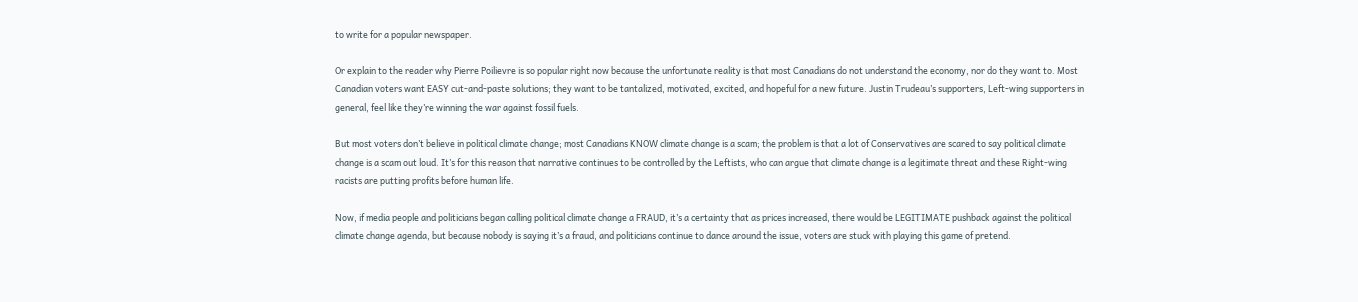to write for a popular newspaper.

Or explain to the reader why Pierre Poilievre is so popular right now because the unfortunate reality is that most Canadians do not understand the economy, nor do they want to. Most Canadian voters want EASY cut-and-paste solutions; they want to be tantalized, motivated, excited, and hopeful for a new future. Justin Trudeau’s supporters, Left-wing supporters in general, feel like they’re winning the war against fossil fuels.

But most voters don’t believe in political climate change; most Canadians KNOW climate change is a scam; the problem is that a lot of Conservatives are scared to say political climate change is a scam out loud. It’s for this reason that narrative continues to be controlled by the Leftists, who can argue that climate change is a legitimate threat and these Right-wing racists are putting profits before human life.

Now, if media people and politicians began calling political climate change a FRAUD, it’s a certainty that as prices increased, there would be LEGITIMATE pushback against the political climate change agenda, but because nobody is saying it’s a fraud, and politicians continue to dance around the issue, voters are stuck with playing this game of pretend.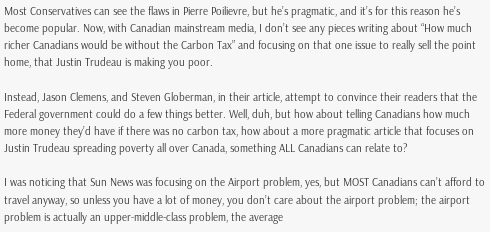Most Conservatives can see the flaws in Pierre Poilievre, but he’s pragmatic, and it’s for this reason he’s become popular. Now, with Canadian mainstream media, I don’t see any pieces writing about “How much richer Canadians would be without the Carbon Tax” and focusing on that one issue to really sell the point home, that Justin Trudeau is making you poor.

Instead, Jason Clemens, and Steven Globerman, in their article, attempt to convince their readers that the Federal government could do a few things better. Well, duh, but how about telling Canadians how much more money they’d have if there was no carbon tax, how about a more pragmatic article that focuses on Justin Trudeau spreading poverty all over Canada, something ALL Canadians can relate to?

I was noticing that Sun News was focusing on the Airport problem, yes, but MOST Canadians can’t afford to travel anyway, so unless you have a lot of money, you don’t care about the airport problem; the airport problem is actually an upper-middle-class problem, the average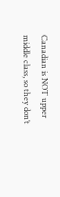Canadian is NOT upper middle class, so they don’t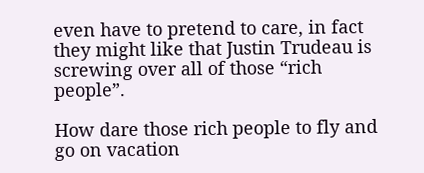even have to pretend to care, in fact they might like that Justin Trudeau is screwing over all of those “rich people”.

How dare those rich people to fly and go on vacation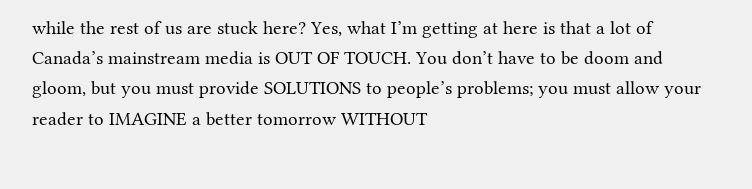while the rest of us are stuck here? Yes, what I’m getting at here is that a lot of Canada’s mainstream media is OUT OF TOUCH. You don’t have to be doom and gloom, but you must provide SOLUTIONS to people’s problems; you must allow your reader to IMAGINE a better tomorrow WITHOUT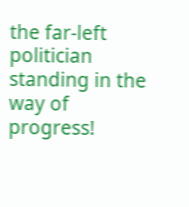the far-left politician standing in the way of progress!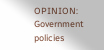OPINION: Government policies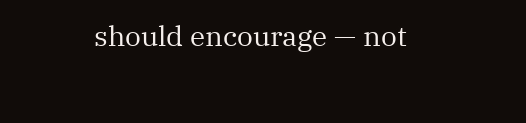should encourage — not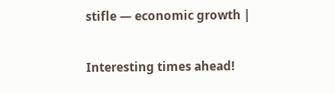stifle — economic growth |

Interesting times ahead!